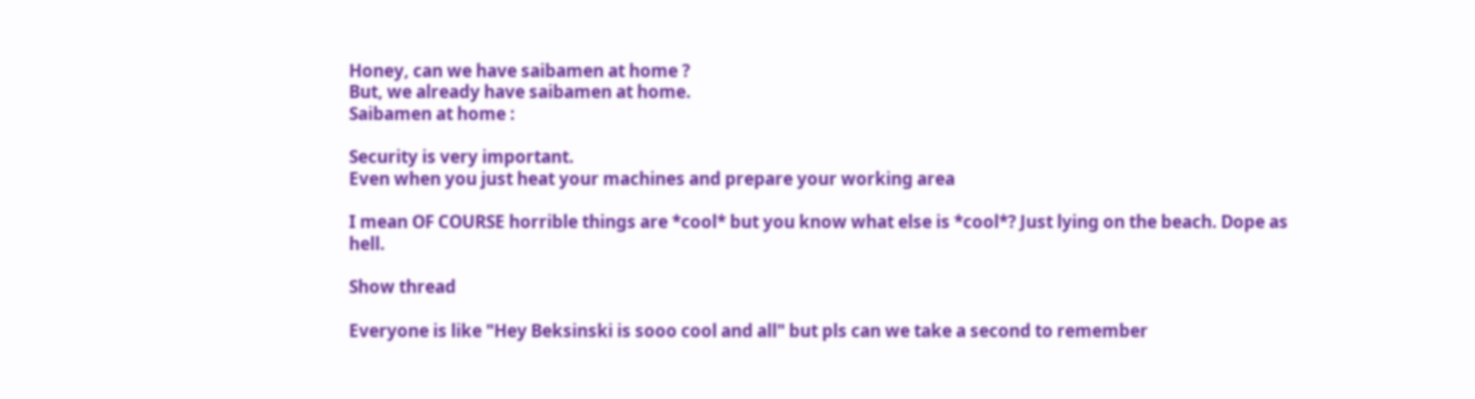Honey, can we have saibamen at home ?
But, we already have saibamen at home.
Saibamen at home :

Security is very important.
Even when you just heat your machines and prepare your working area

I mean OF COURSE horrible things are *cool* but you know what else is *cool*? Just lying on the beach. Dope as hell.

Show thread

Everyone is like "Hey Beksinski is sooo cool and all" but pls can we take a second to remember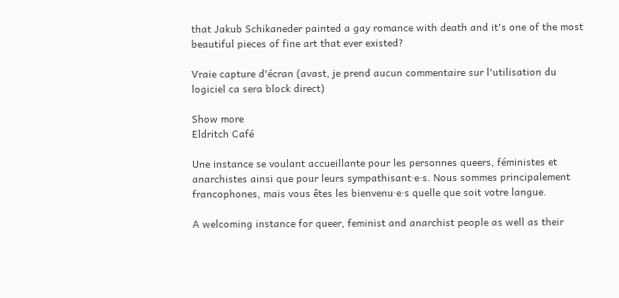that Jakub Schikaneder painted a gay romance with death and it's one of the most beautiful pieces of fine art that ever existed?

Vraie capture d'écran (avast, je prend aucun commentaire sur l'utilisation du logiciel ca sera block direct)

Show more
Eldritch Café

Une instance se voulant accueillante pour les personnes queers, féministes et anarchistes ainsi que pour leurs sympathisant·e·s. Nous sommes principalement francophones, mais vous êtes les bienvenu·e·s quelle que soit votre langue.

A welcoming instance for queer, feminist and anarchist people as well as their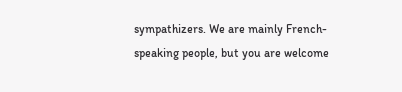sympathizers. We are mainly French-speaking people, but you are welcome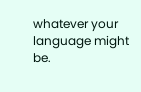whatever your language might be.